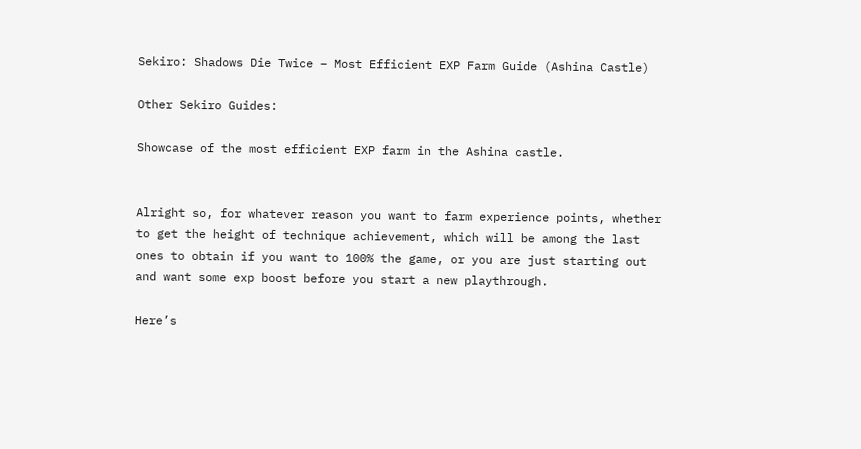Sekiro: Shadows Die Twice – Most Efficient EXP Farm Guide (Ashina Castle)

Other Sekiro Guides:

Showcase of the most efficient EXP farm in the Ashina castle.


Alright so, for whatever reason you want to farm experience points, whether to get the height of technique achievement, which will be among the last ones to obtain if you want to 100% the game, or you are just starting out and want some exp boost before you start a new playthrough.

Here’s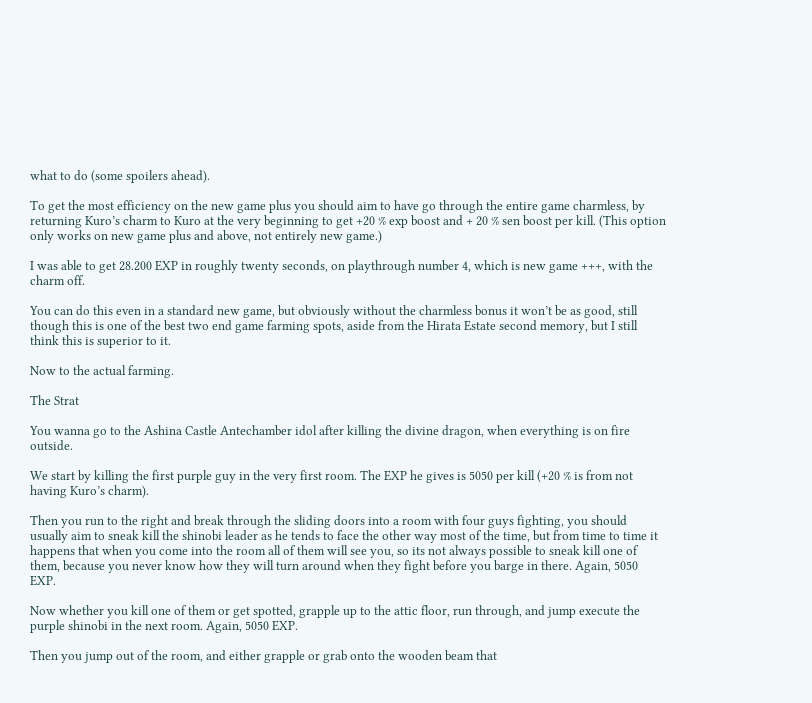what to do (some spoilers ahead).

To get the most efficiency on the new game plus you should aim to have go through the entire game charmless, by returning Kuro’s charm to Kuro at the very beginning to get +20 % exp boost and + 20 % sen boost per kill. (This option only works on new game plus and above, not entirely new game.)

I was able to get 28.200 EXP in roughly twenty seconds, on playthrough number 4, which is new game +++, with the charm off.

You can do this even in a standard new game, but obviously without the charmless bonus it won’t be as good, still though this is one of the best two end game farming spots, aside from the Hirata Estate second memory, but I still think this is superior to it.

Now to the actual farming.

The Strat

You wanna go to the Ashina Castle Antechamber idol after killing the divine dragon, when everything is on fire outside.

We start by killing the first purple guy in the very first room. The EXP he gives is 5050 per kill (+20 % is from not having Kuro’s charm).

Then you run to the right and break through the sliding doors into a room with four guys fighting, you should usually aim to sneak kill the shinobi leader as he tends to face the other way most of the time, but from time to time it happens that when you come into the room all of them will see you, so its not always possible to sneak kill one of them, because you never know how they will turn around when they fight before you barge in there. Again, 5050 EXP.

Now whether you kill one of them or get spotted, grapple up to the attic floor, run through, and jump execute the purple shinobi in the next room. Again, 5050 EXP.

Then you jump out of the room, and either grapple or grab onto the wooden beam that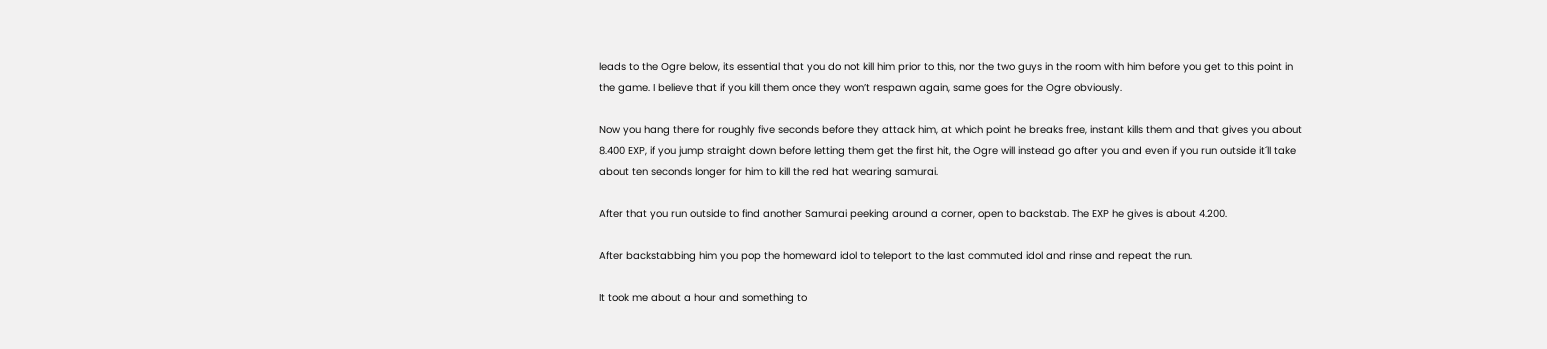leads to the Ogre below, its essential that you do not kill him prior to this, nor the two guys in the room with him before you get to this point in the game. I believe that if you kill them once they won’t respawn again, same goes for the Ogre obviously.

Now you hang there for roughly five seconds before they attack him, at which point he breaks free, instant kills them and that gives you about 8.400 EXP, if you jump straight down before letting them get the first hit, the Ogre will instead go after you and even if you run outside it´ll take about ten seconds longer for him to kill the red hat wearing samurai.

After that you run outside to find another Samurai peeking around a corner, open to backstab. The EXP he gives is about 4.200.

After backstabbing him you pop the homeward idol to teleport to the last commuted idol and rinse and repeat the run.

It took me about a hour and something to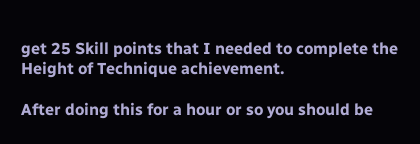get 25 Skill points that I needed to complete the Height of Technique achievement.

After doing this for a hour or so you should be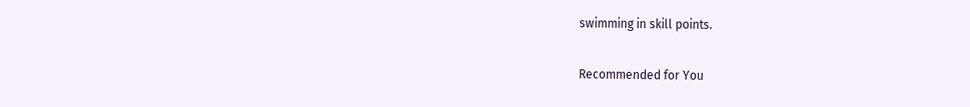swimming in skill points.

Recommended for You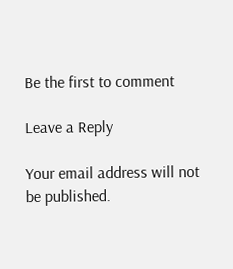Be the first to comment

Leave a Reply

Your email address will not be published.